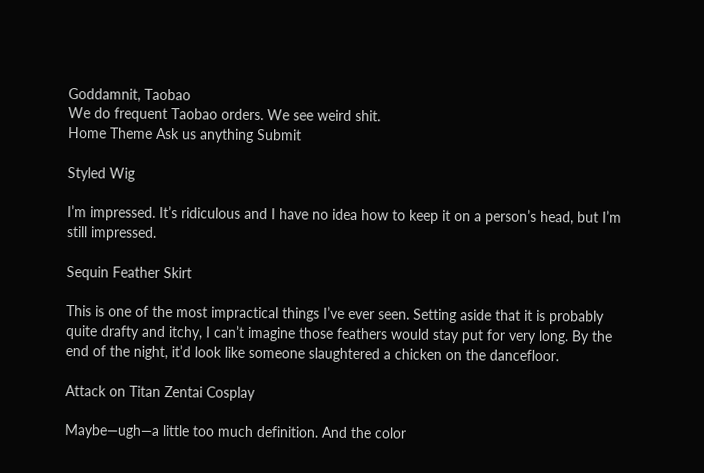Goddamnit, Taobao
We do frequent Taobao orders. We see weird shit.
Home Theme Ask us anything Submit

Styled Wig

I’m impressed. It’s ridiculous and I have no idea how to keep it on a person’s head, but I’m still impressed.

Sequin Feather Skirt

This is one of the most impractical things I’ve ever seen. Setting aside that it is probably quite drafty and itchy, I can’t imagine those feathers would stay put for very long. By the end of the night, it’d look like someone slaughtered a chicken on the dancefloor.

Attack on Titan Zentai Cosplay

Maybe—ugh—a little too much definition. And the color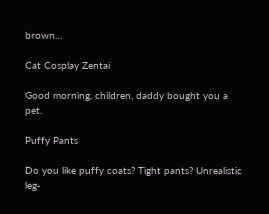brown…

Cat Cosplay Zentai

Good morning, children, daddy bought you a pet.

Puffy Pants

Do you like puffy coats? Tight pants? Unrealistic leg-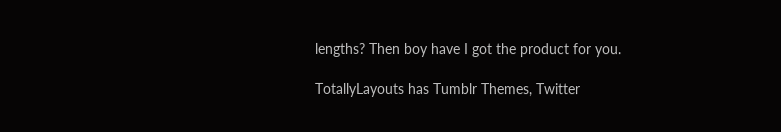lengths? Then boy have I got the product for you.

TotallyLayouts has Tumblr Themes, Twitter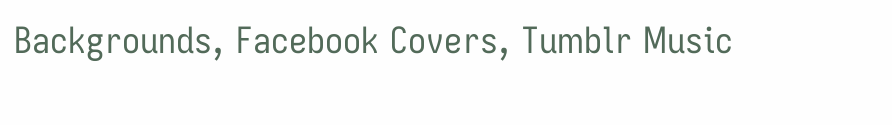Backgrounds, Facebook Covers, Tumblr Music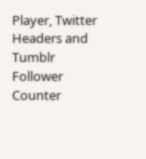Player, Twitter Headers and Tumblr Follower Counter